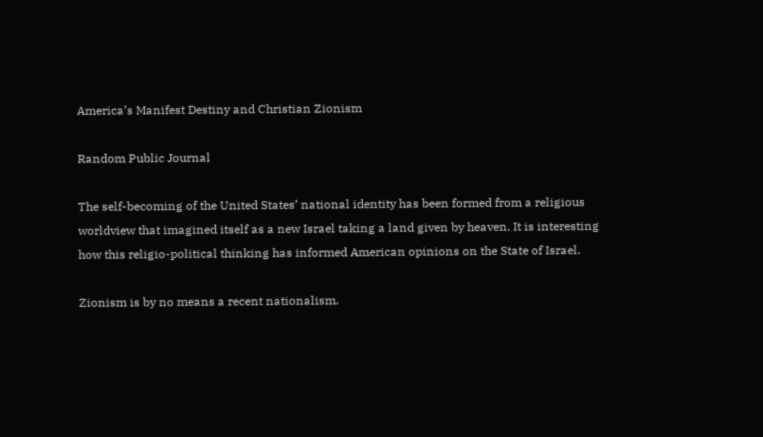America’s Manifest Destiny and Christian Zionism

Random Public Journal

The self-becoming of the United States’ national identity has been formed from a religious worldview that imagined itself as a new Israel taking a land given by heaven. It is interesting how this religio-political thinking has informed American opinions on the State of Israel.

Zionism is by no means a recent nationalism.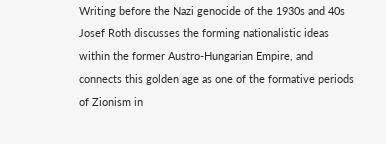Writing before the Nazi genocide of the 1930s and 40s Josef Roth discusses the forming nationalistic ideas within the former Austro-Hungarian Empire, and connects this golden age as one of the formative periods of Zionism in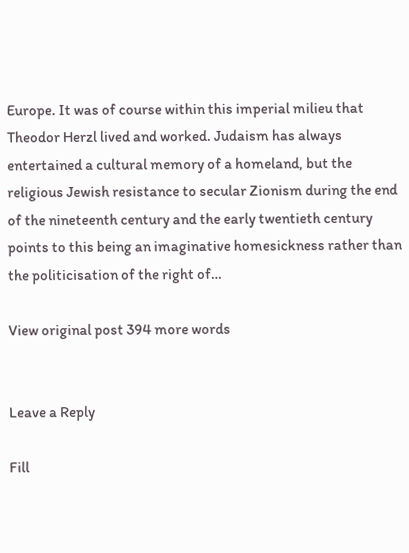Europe. It was of course within this imperial milieu that Theodor Herzl lived and worked. Judaism has always entertained a cultural memory of a homeland, but the religious Jewish resistance to secular Zionism during the end of the nineteenth century and the early twentieth century points to this being an imaginative homesickness rather than the politicisation of the right of…

View original post 394 more words


Leave a Reply

Fill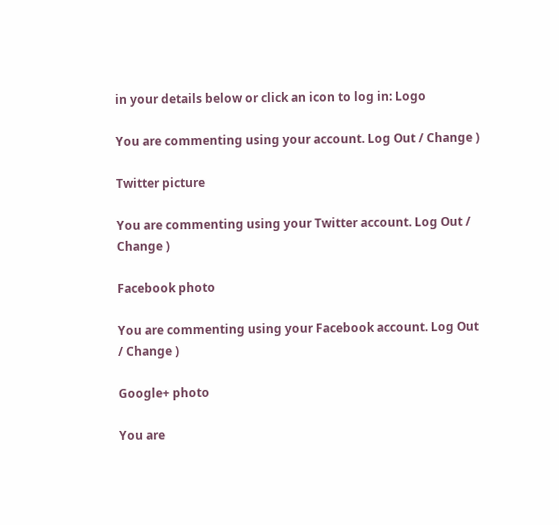in your details below or click an icon to log in: Logo

You are commenting using your account. Log Out / Change )

Twitter picture

You are commenting using your Twitter account. Log Out / Change )

Facebook photo

You are commenting using your Facebook account. Log Out / Change )

Google+ photo

You are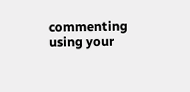commenting using your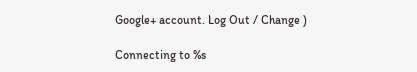Google+ account. Log Out / Change )

Connecting to %s